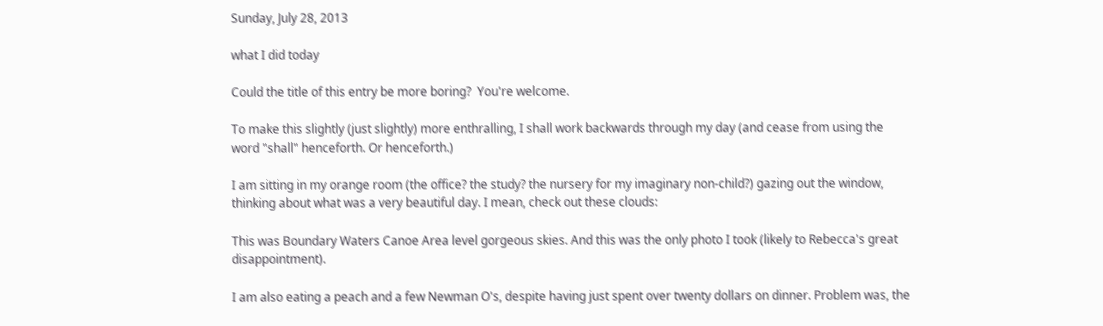Sunday, July 28, 2013

what I did today

Could the title of this entry be more boring?  You're welcome.

To make this slightly (just slightly) more enthralling, I shall work backwards through my day (and cease from using the word "shall" henceforth. Or henceforth.)

I am sitting in my orange room (the office? the study? the nursery for my imaginary non-child?) gazing out the window, thinking about what was a very beautiful day. I mean, check out these clouds:

This was Boundary Waters Canoe Area level gorgeous skies. And this was the only photo I took (likely to Rebecca's great disappointment).

I am also eating a peach and a few Newman O's, despite having just spent over twenty dollars on dinner. Problem was, the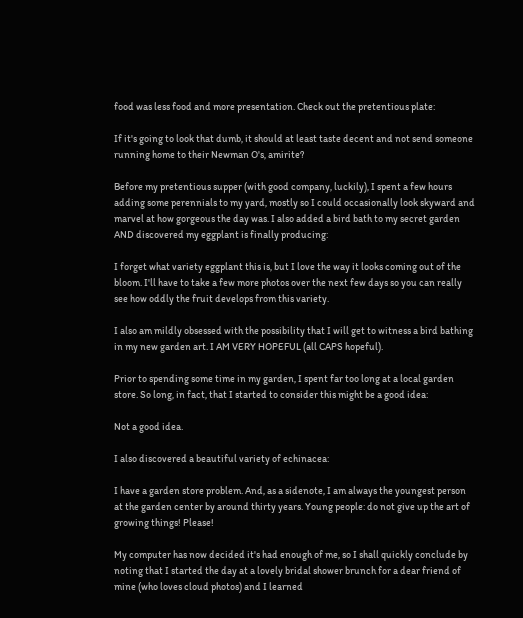food was less food and more presentation. Check out the pretentious plate:

If it's going to look that dumb, it should at least taste decent and not send someone running home to their Newman O's, amirite?

Before my pretentious supper (with good company, luckily), I spent a few hours adding some perennials to my yard, mostly so I could occasionally look skyward and marvel at how gorgeous the day was. I also added a bird bath to my secret garden AND discovered my eggplant is finally producing:

I forget what variety eggplant this is, but I love the way it looks coming out of the bloom. I'll have to take a few more photos over the next few days so you can really see how oddly the fruit develops from this variety.

I also am mildly obsessed with the possibility that I will get to witness a bird bathing in my new garden art. I AM VERY HOPEFUL (all CAPS hopeful).

Prior to spending some time in my garden, I spent far too long at a local garden store. So long, in fact, that I started to consider this might be a good idea:

Not a good idea.

I also discovered a beautiful variety of echinacea:

I have a garden store problem. And, as a sidenote, I am always the youngest person at the garden center by around thirty years. Young people: do not give up the art of growing things! Please!

My computer has now decided it's had enough of me, so I shall quickly conclude by noting that I started the day at a lovely bridal shower brunch for a dear friend of mine (who loves cloud photos) and I learned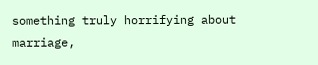something truly horrifying about marriage,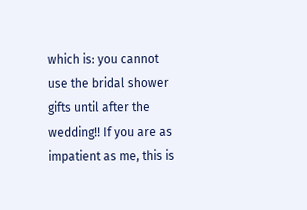which is: you cannot use the bridal shower gifts until after the wedding!! If you are as impatient as me, this is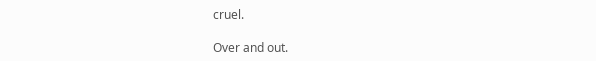cruel.

Over and out.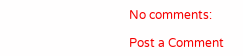No comments:

Post a Comment